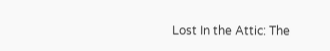Lost In the Attic: The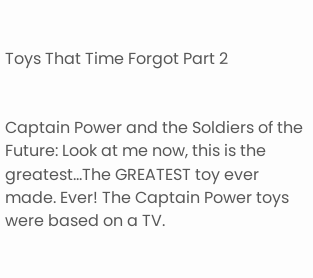Toys That Time Forgot Part 2


Captain Power and the Soldiers of the Future: Look at me now, this is the greatest…The GREATEST toy ever made. Ever! The Captain Power toys were based on a TV.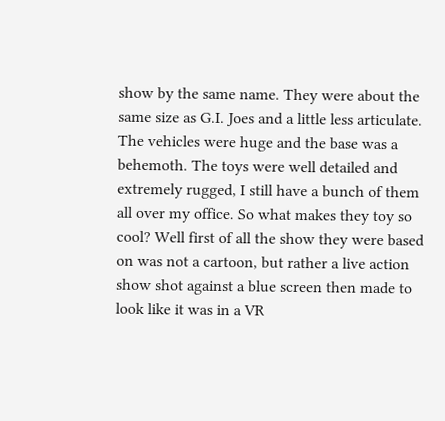show by the same name. They were about the same size as G.I. Joes and a little less articulate. The vehicles were huge and the base was a behemoth. The toys were well detailed and extremely rugged, I still have a bunch of them all over my office. So what makes they toy so cool? Well first of all the show they were based on was not a cartoon, but rather a live action show shot against a blue screen then made to look like it was in a VR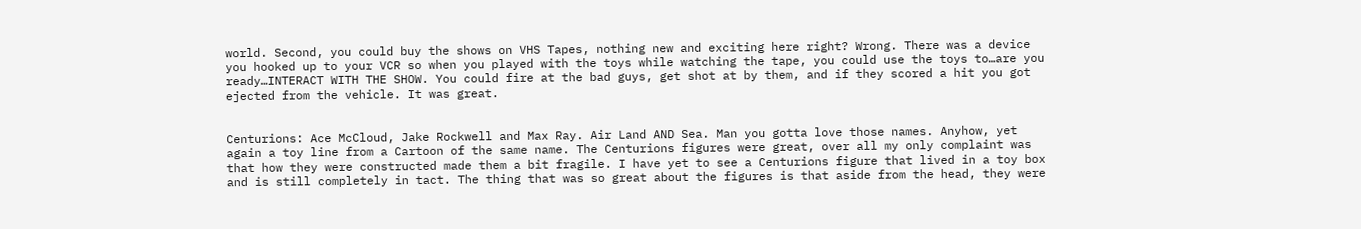world. Second, you could buy the shows on VHS Tapes, nothing new and exciting here right? Wrong. There was a device you hooked up to your VCR so when you played with the toys while watching the tape, you could use the toys to…are you ready…INTERACT WITH THE SHOW. You could fire at the bad guys, get shot at by them, and if they scored a hit you got ejected from the vehicle. It was great.


Centurions: Ace McCloud, Jake Rockwell and Max Ray. Air Land AND Sea. Man you gotta love those names. Anyhow, yet again a toy line from a Cartoon of the same name. The Centurions figures were great, over all my only complaint was that how they were constructed made them a bit fragile. I have yet to see a Centurions figure that lived in a toy box and is still completely in tact. The thing that was so great about the figures is that aside from the head, they were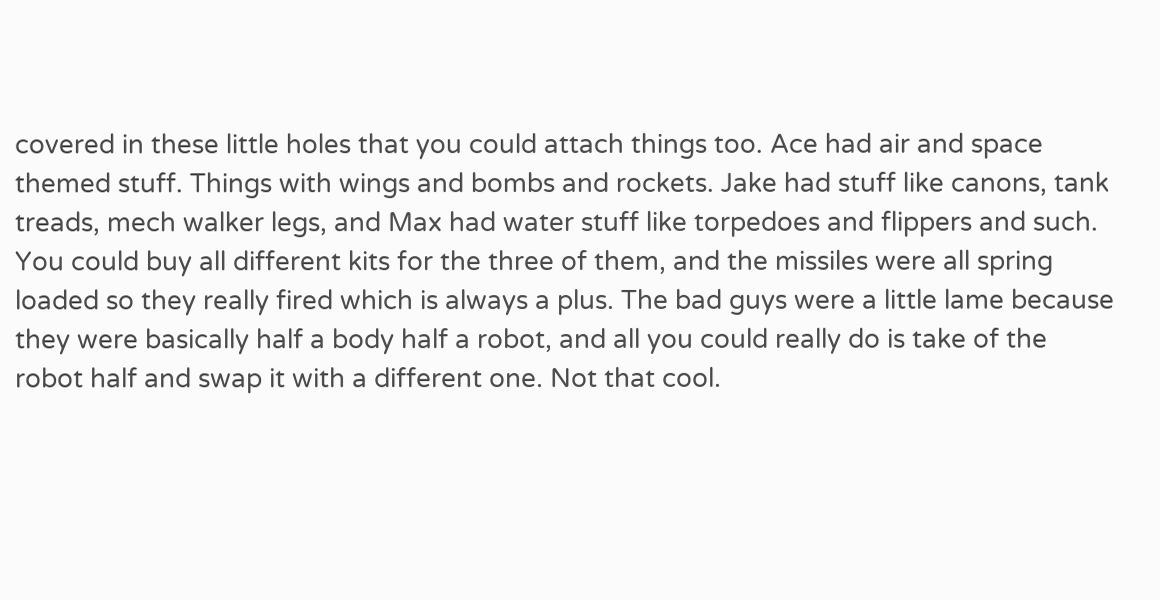covered in these little holes that you could attach things too. Ace had air and space themed stuff. Things with wings and bombs and rockets. Jake had stuff like canons, tank treads, mech walker legs, and Max had water stuff like torpedoes and flippers and such. You could buy all different kits for the three of them, and the missiles were all spring loaded so they really fired which is always a plus. The bad guys were a little lame because they were basically half a body half a robot, and all you could really do is take of the robot half and swap it with a different one. Not that cool.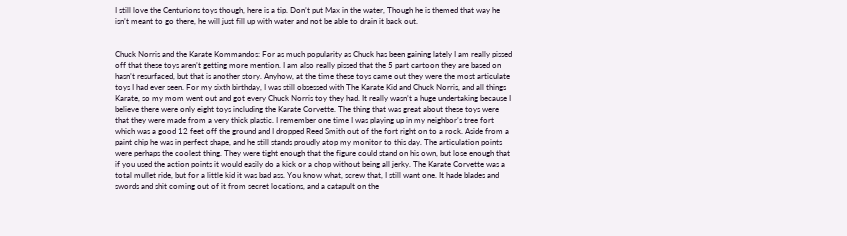I still love the Centurions toys though, here is a tip. Don’t put Max in the water, Though he is themed that way he isn’t meant to go there, he will just fill up with water and not be able to drain it back out.


Chuck Norris and the Karate Kommandos: For as much popularity as Chuck has been gaining lately I am really pissed off that these toys aren’t getting more mention. I am also really pissed that the 5 part cartoon they are based on hasn’t resurfaced, but that is another story. Anyhow, at the time these toys came out they were the most articulate toys I had ever seen. For my sixth birthday, I was still obsessed with The Karate Kid and Chuck Norris, and all things Karate, so my mom went out and got every Chuck Norris toy they had. It really wasn’t a huge undertaking because I believe there were only eight toys including the Karate Corvette. The thing that was great about these toys were that they were made from a very thick plastic. I remember one time I was playing up in my neighbor’s tree fort which was a good 12 feet off the ground and I dropped Reed Smith out of the fort right on to a rock. Aside from a paint chip he was in perfect shape, and he still stands proudly atop my monitor to this day. The articulation points were perhaps the coolest thing. They were tight enough that the figure could stand on his own, but lose enough that if you used the action points it would easily do a kick or a chop without being all jerky. The Karate Corvette was a total mullet ride, but for a little kid it was bad ass. You know what, screw that, I still want one. It hade blades and swords and shit coming out of it from secret locations, and a catapult on the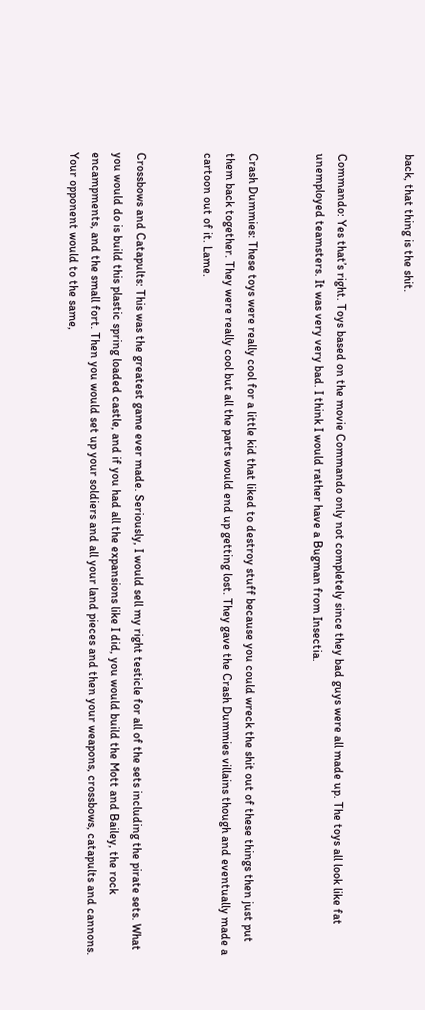back, that thing is the shit.


Commando: Yes that’s right. Toys based on the movie Commando only not completely since they bad guys were all made up. The toys all look like fat unemployed teamsters. It was very very bad. I think I would rather have a Bugman from Insectia.


Crash Dummies: These toys were really cool for a little kid that liked to destroy stuff because you could wreck the shit out of these things then just put them back together. They were really cool but all the parts would end up getting lost. They gave the Crash Dummies villains though and eventually made a cartoon out of it. Lame.


Crossbows and Catapults: This was the greatest game ever made. Seriously, I would sell my right testicle for all of the sets including the pirate sets. What you would do is build this plastic spring loaded castle, and if you had all the expansions like I did, you would build the Mott and Bailey, the rock encampments, and the small fort. Then you would set up your soldiers and all your land pieces and then your weapons, crossbows, catapults and cannons. Your opponent would to the same,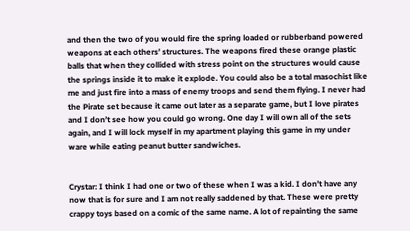and then the two of you would fire the spring loaded or rubberband powered weapons at each others’ structures. The weapons fired these orange plastic balls that when they collided with stress point on the structures would cause the springs inside it to make it explode. You could also be a total masochist like me and just fire into a mass of enemy troops and send them flying. I never had the Pirate set because it came out later as a separate game, but I love pirates and I don’t see how you could go wrong. One day I will own all of the sets again, and I will lock myself in my apartment playing this game in my under ware while eating peanut butter sandwiches.


Crystar: I think I had one or two of these when I was a kid. I don’t have any now that is for sure and I am not really saddened by that. These were pretty crappy toys based on a comic of the same name. A lot of repainting the same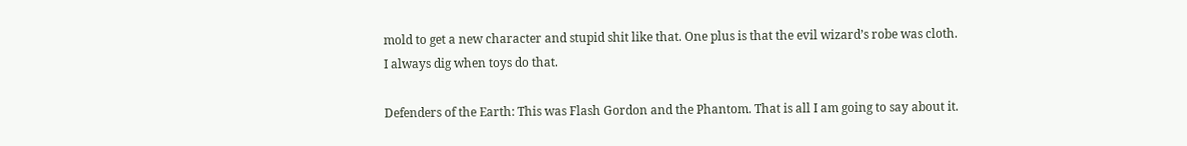mold to get a new character and stupid shit like that. One plus is that the evil wizard’s robe was cloth. I always dig when toys do that.

Defenders of the Earth: This was Flash Gordon and the Phantom. That is all I am going to say about it.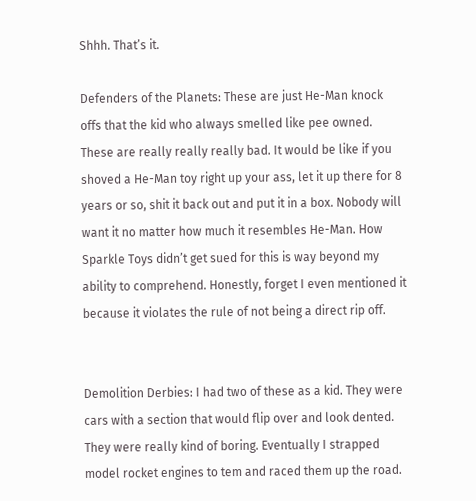Shhh. That’s it.

Defenders of the Planets: These are just He-Man knock offs that the kid who always smelled like pee owned. These are really really really bad. It would be like if you shoved a He-Man toy right up your ass, let it up there for 8 years or so, shit it back out and put it in a box. Nobody will want it no matter how much it resembles He-Man. How Sparkle Toys didn’t get sued for this is way beyond my ability to comprehend. Honestly, forget I even mentioned it because it violates the rule of not being a direct rip off.


Demolition Derbies: I had two of these as a kid. They were cars with a section that would flip over and look dented. They were really kind of boring. Eventually I strapped model rocket engines to tem and raced them up the road.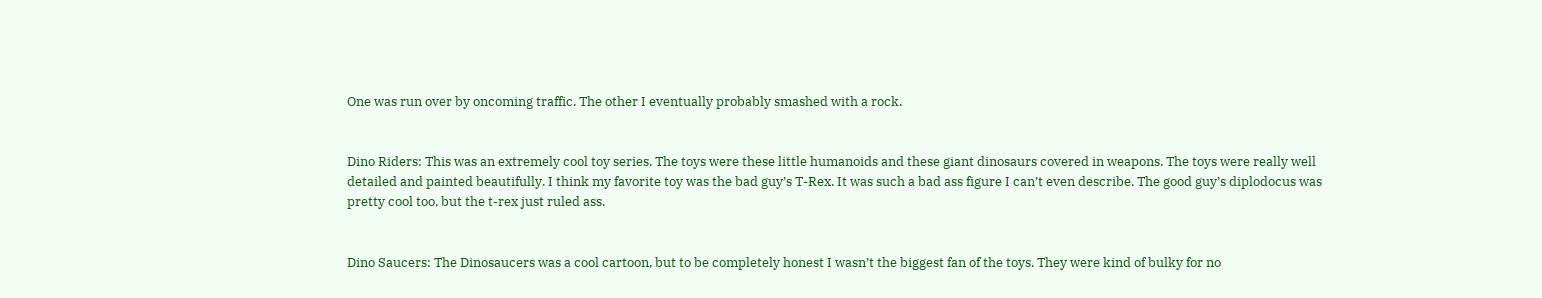One was run over by oncoming traffic. The other I eventually probably smashed with a rock.


Dino Riders: This was an extremely cool toy series. The toys were these little humanoids and these giant dinosaurs covered in weapons. The toys were really well detailed and painted beautifully. I think my favorite toy was the bad guy’s T-Rex. It was such a bad ass figure I can’t even describe. The good guy’s diplodocus was pretty cool too, but the t-rex just ruled ass.


Dino Saucers: The Dinosaucers was a cool cartoon, but to be completely honest I wasn’t the biggest fan of the toys. They were kind of bulky for no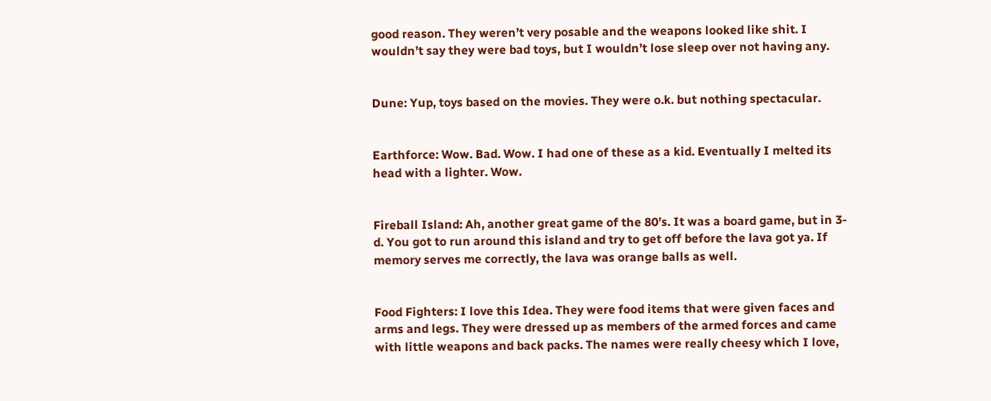good reason. They weren’t very posable and the weapons looked like shit. I wouldn’t say they were bad toys, but I wouldn’t lose sleep over not having any.


Dune: Yup, toys based on the movies. They were o.k. but nothing spectacular.


Earthforce: Wow. Bad. Wow. I had one of these as a kid. Eventually I melted its head with a lighter. Wow.


Fireball Island: Ah, another great game of the 80’s. It was a board game, but in 3-d. You got to run around this island and try to get off before the lava got ya. If memory serves me correctly, the lava was orange balls as well.


Food Fighters: I love this Idea. They were food items that were given faces and arms and legs. They were dressed up as members of the armed forces and came with little weapons and back packs. The names were really cheesy which I love,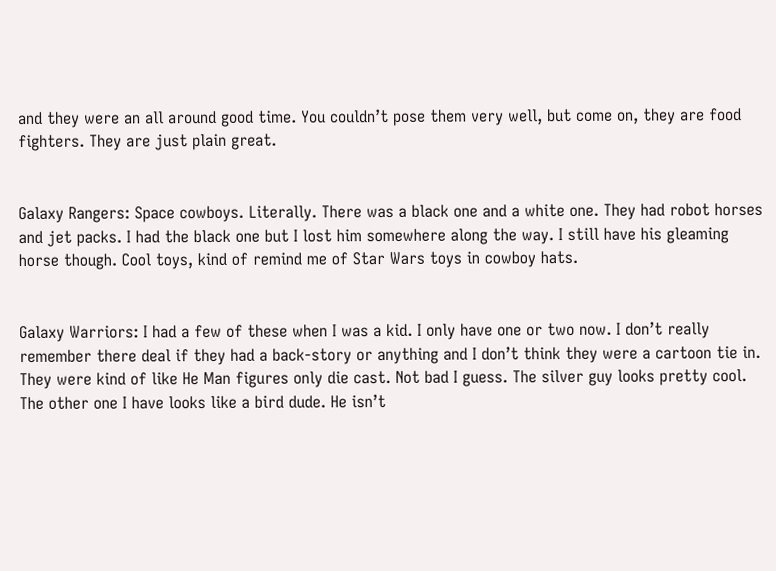and they were an all around good time. You couldn’t pose them very well, but come on, they are food fighters. They are just plain great.


Galaxy Rangers: Space cowboys. Literally. There was a black one and a white one. They had robot horses and jet packs. I had the black one but I lost him somewhere along the way. I still have his gleaming horse though. Cool toys, kind of remind me of Star Wars toys in cowboy hats.


Galaxy Warriors: I had a few of these when I was a kid. I only have one or two now. I don’t really remember there deal if they had a back-story or anything and I don’t think they were a cartoon tie in. They were kind of like He Man figures only die cast. Not bad I guess. The silver guy looks pretty cool. The other one I have looks like a bird dude. He isn’t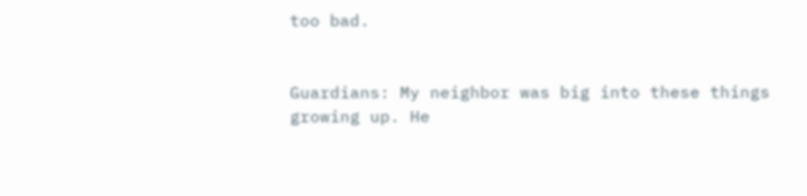too bad.


Guardians: My neighbor was big into these things growing up. He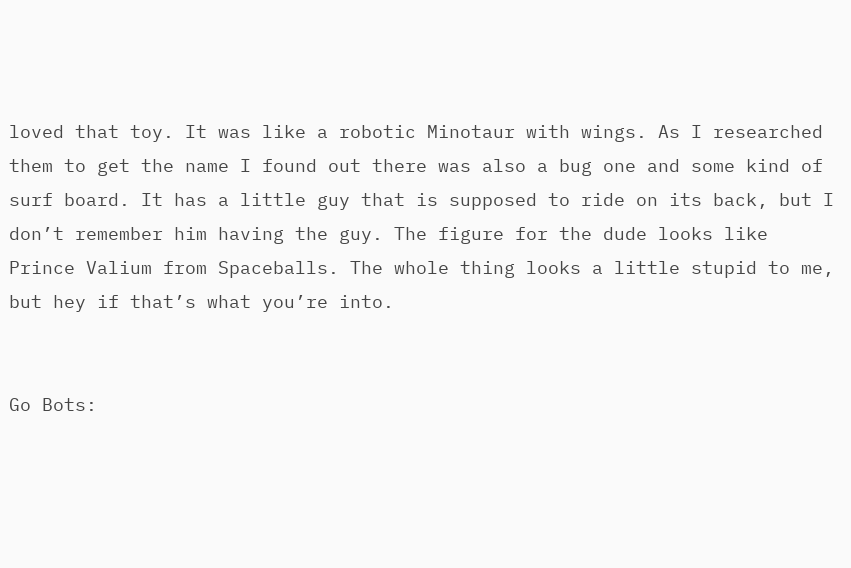loved that toy. It was like a robotic Minotaur with wings. As I researched them to get the name I found out there was also a bug one and some kind of surf board. It has a little guy that is supposed to ride on its back, but I don’t remember him having the guy. The figure for the dude looks like Prince Valium from Spaceballs. The whole thing looks a little stupid to me, but hey if that’s what you’re into.


Go Bots: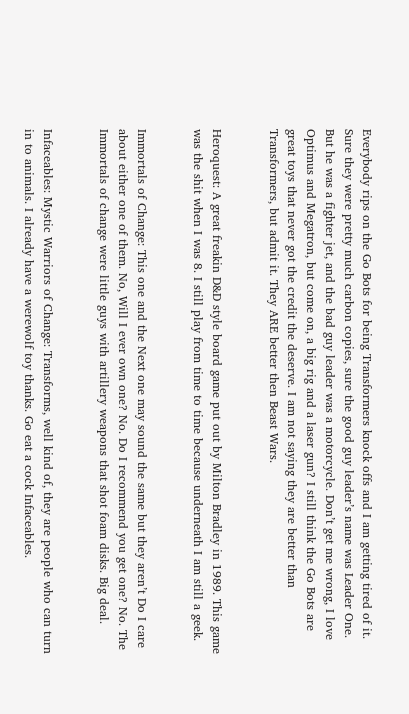Everybody rips on the Go Bots for being Transformers knock offs and I am getting tired of it. Sure they were pretty much carbon copies, sure the good guy leader’s name was Leader One. But he was a fighter jet, and the bad guy leader was a motorcycle. Don’t get me wrong, I love Optimus and Megatron, but come on, a big rig and a laser gun? I still think the Go Bots are great toys that never got the credit the deserve. I am not saying they are better than Transformers, but admit it. They ARE better then Beast Wars.


Heroquest: A great freakin D&D style board game put out by Milton Bradley in 1989. This game was the shit when I was 8. I still play from time to time because underneath I am still a geek.


Immortals of Change: This one and the Next one may sound the same but they aren’t Do I care about either one of them. No, Will I ever own one? No. Do I recommend you get one? No. The Immortals of change were little guys with artillery weapons that shot foam disks. Big deal.


Infaceables: Mystic Warriors of Change: Transforms, well kind of, they are people who can turn in to animals. I already have a werewolf toy thanks. Go eat a cock Infaceables.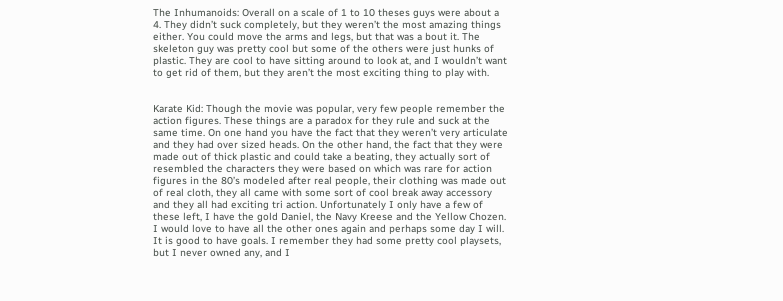The Inhumanoids: Overall on a scale of 1 to 10 theses guys were about a 4. They didn’t suck completely, but they weren’t the most amazing things either. You could move the arms and legs, but that was a bout it. The skeleton guy was pretty cool but some of the others were just hunks of plastic. They are cool to have sitting around to look at, and I wouldn’t want to get rid of them, but they aren’t the most exciting thing to play with.


Karate Kid: Though the movie was popular, very few people remember the action figures. These things are a paradox for they rule and suck at the same time. On one hand you have the fact that they weren’t very articulate and they had over sized heads. On the other hand, the fact that they were made out of thick plastic and could take a beating, they actually sort of resembled the characters they were based on which was rare for action figures in the 80’s modeled after real people, their clothing was made out of real cloth, they all came with some sort of cool break away accessory and they all had exciting tri action. Unfortunately I only have a few of these left, I have the gold Daniel, the Navy Kreese and the Yellow Chozen. I would love to have all the other ones again and perhaps some day I will. It is good to have goals. I remember they had some pretty cool playsets, but I never owned any, and I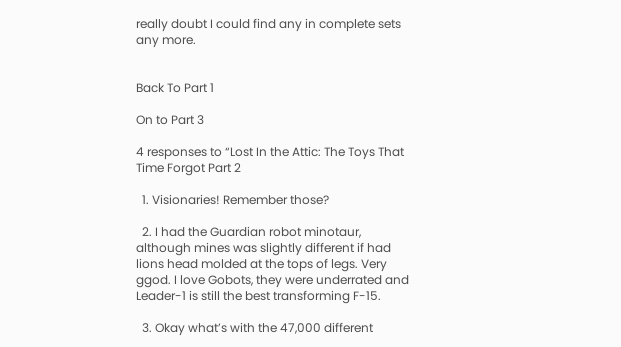really doubt I could find any in complete sets any more.


Back To Part 1

On to Part 3

4 responses to “Lost In the Attic: The Toys That Time Forgot Part 2

  1. Visionaries! Remember those?

  2. I had the Guardian robot minotaur, although mines was slightly different if had lions head molded at the tops of legs. Very ggod. I love Gobots, they were underrated and Leader-1 is still the best transforming F-15.

  3. Okay what’s with the 47,000 different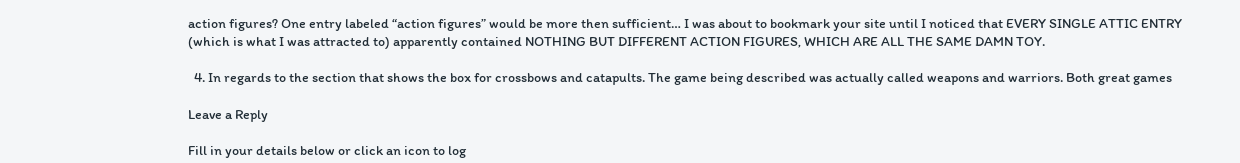action figures? One entry labeled “action figures” would be more then sufficient… I was about to bookmark your site until I noticed that EVERY SINGLE ATTIC ENTRY (which is what I was attracted to) apparently contained NOTHING BUT DIFFERENT ACTION FIGURES, WHICH ARE ALL THE SAME DAMN TOY.

  4. In regards to the section that shows the box for crossbows and catapults. The game being described was actually called weapons and warriors. Both great games

Leave a Reply

Fill in your details below or click an icon to log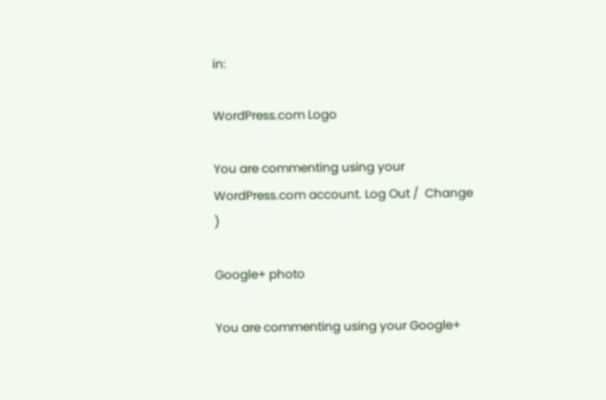in:

WordPress.com Logo

You are commenting using your WordPress.com account. Log Out /  Change )

Google+ photo

You are commenting using your Google+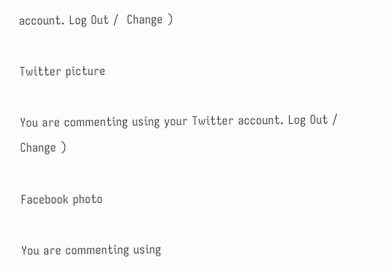account. Log Out /  Change )

Twitter picture

You are commenting using your Twitter account. Log Out /  Change )

Facebook photo

You are commenting using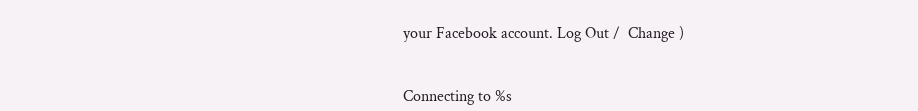your Facebook account. Log Out /  Change )


Connecting to %s